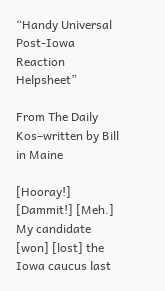“Handy Universal Post-Iowa Reaction Helpsheet”

From The Daily Kos–written by Bill in Maine

[Hooray!] [Dammit!] [Meh.] My candidate [won] [lost] the Iowa caucus last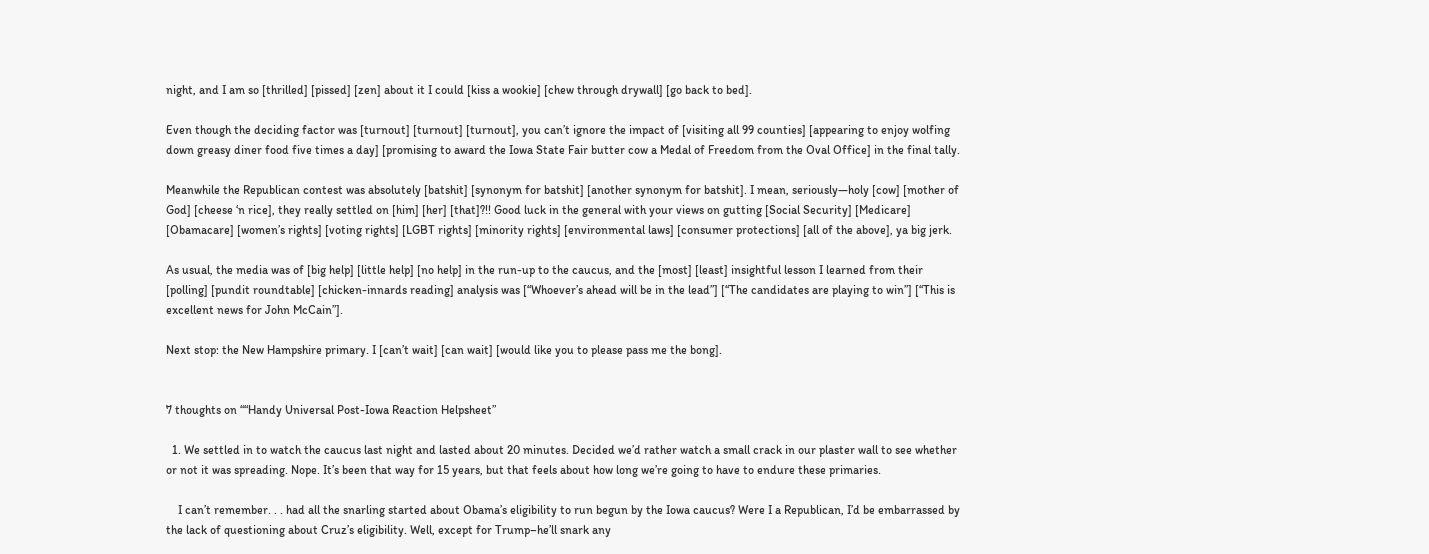night, and I am so [thrilled] [pissed] [zen] about it I could [kiss a wookie] [chew through drywall] [go back to bed].

Even though the deciding factor was [turnout] [turnout] [turnout], you can’t ignore the impact of [visiting all 99 counties] [appearing to enjoy wolfing down greasy diner food five times a day] [promising to award the Iowa State Fair butter cow a Medal of Freedom from the Oval Office] in the final tally.

Meanwhile the Republican contest was absolutely [batshit] [synonym for batshit] [another synonym for batshit]. I mean, seriously—holy [cow] [mother of God] [cheese ‘n rice], they really settled on [him] [her] [that]?!! Good luck in the general with your views on gutting [Social Security] [Medicare] [Obamacare] [women’s rights] [voting rights] [LGBT rights] [minority rights] [environmental laws] [consumer protections] [all of the above], ya big jerk.

As usual, the media was of [big help] [little help] [no help] in the run-up to the caucus, and the [most] [least] insightful lesson I learned from their [polling] [pundit roundtable] [chicken-innards reading] analysis was [“Whoever’s ahead will be in the lead”] [“The candidates are playing to win”] [“This is excellent news for John McCain”].

Next stop: the New Hampshire primary. I [can’t wait] [can wait] [would like you to please pass me the bong].


7 thoughts on ““Handy Universal Post-Iowa Reaction Helpsheet”

  1. We settled in to watch the caucus last night and lasted about 20 minutes. Decided we’d rather watch a small crack in our plaster wall to see whether or not it was spreading. Nope. It’s been that way for 15 years, but that feels about how long we’re going to have to endure these primaries.

    I can’t remember. . . had all the snarling started about Obama’s eligibility to run begun by the Iowa caucus? Were I a Republican, I’d be embarrassed by the lack of questioning about Cruz’s eligibility. Well, except for Trump–he’ll snark any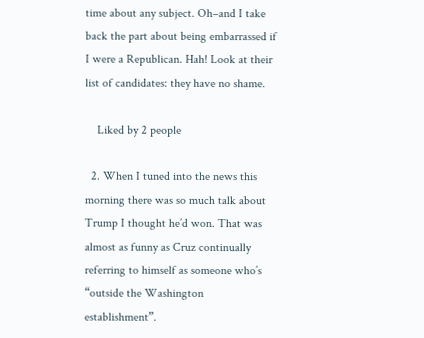time about any subject. Oh–and I take back the part about being embarrassed if I were a Republican. Hah! Look at their list of candidates: they have no shame.

    Liked by 2 people

  2. When I tuned into the news this morning there was so much talk about Trump I thought he’d won. That was almost as funny as Cruz continually referring to himself as someone who’s “outside the Washington establishment”.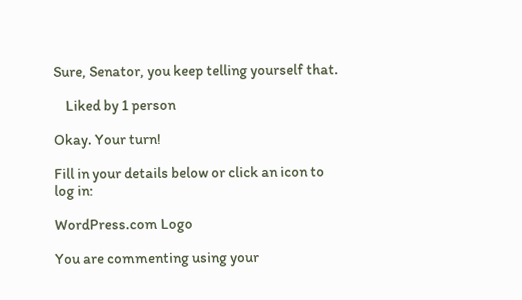Sure, Senator, you keep telling yourself that.

    Liked by 1 person

Okay. Your turn!

Fill in your details below or click an icon to log in:

WordPress.com Logo

You are commenting using your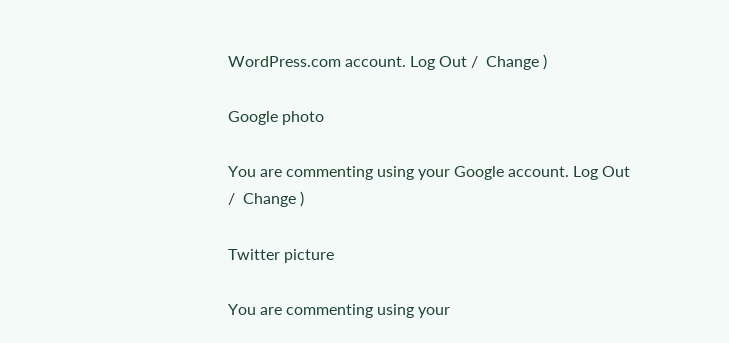WordPress.com account. Log Out /  Change )

Google photo

You are commenting using your Google account. Log Out /  Change )

Twitter picture

You are commenting using your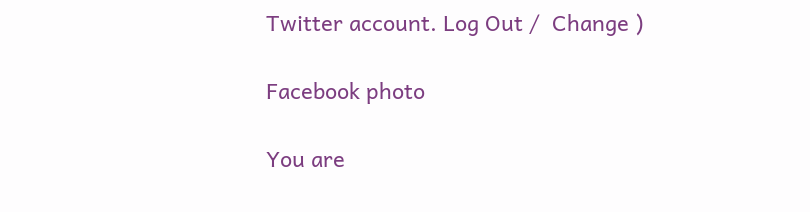Twitter account. Log Out /  Change )

Facebook photo

You are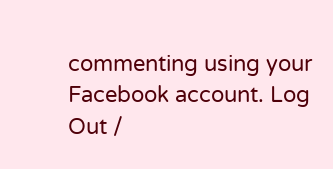commenting using your Facebook account. Log Out /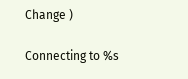Change )

Connecting to %s